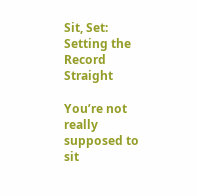Sit, Set: Setting the Record Straight

You’re not really supposed to sit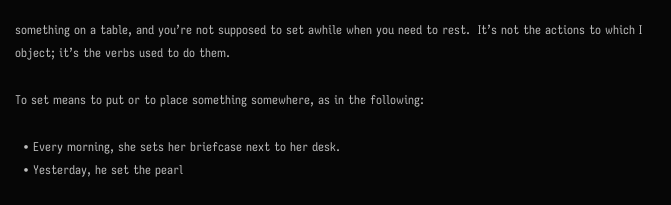something on a table, and you’re not supposed to set awhile when you need to rest.  It’s not the actions to which I object; it’s the verbs used to do them.

To set means to put or to place something somewhere, as in the following:

  • Every morning, she sets her briefcase next to her desk.
  • Yesterday, he set the pearl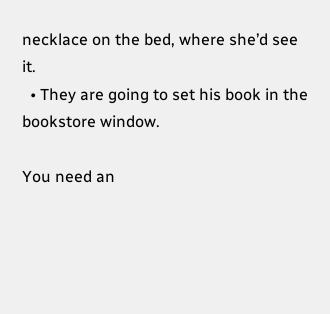necklace on the bed, where she’d see it.
  • They are going to set his book in the bookstore window.

You need an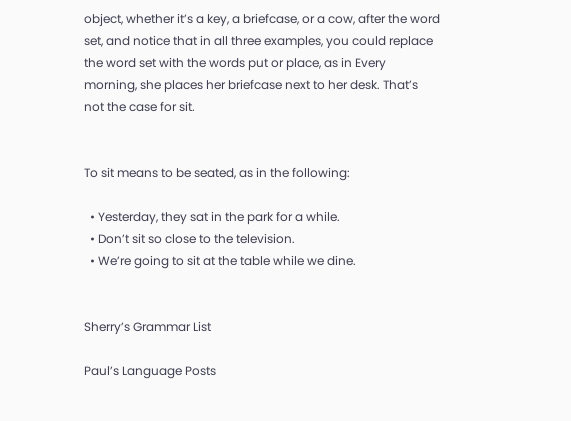object, whether it’s a key, a briefcase, or a cow, after the word set, and notice that in all three examples, you could replace the word set with the words put or place, as in Every morning, she places her briefcase next to her desk. That’s not the case for sit.


To sit means to be seated, as in the following:

  • Yesterday, they sat in the park for a while.
  • Don’t sit so close to the television.
  • We’re going to sit at the table while we dine.


Sherry’s Grammar List

Paul’s Language Posts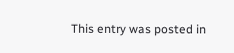This entry was posted in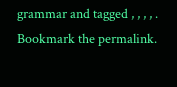grammar and tagged , , , , . Bookmark the permalink.